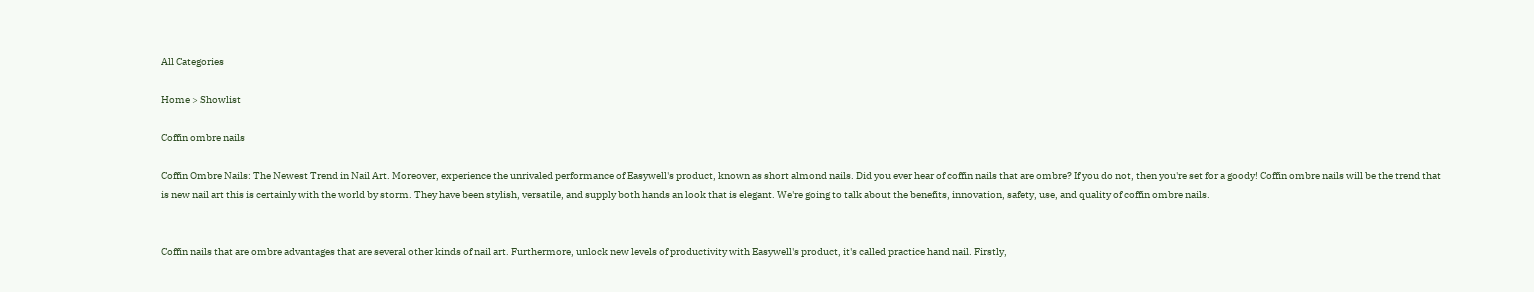All Categories

Home > Showlist

Coffin ombre nails

Coffin Ombre Nails: The Newest Trend in Nail Art. Moreover, experience the unrivaled performance of Easywell's product, known as short almond nails. Did you ever hear of coffin nails that are ombre? If you do not, then you're set for a goody! Coffin ombre nails will be the trend that is new nail art this is certainly with the world by storm. They have been stylish, versatile, and supply both hands an look that is elegant. We're going to talk about the benefits, innovation, safety, use, and quality of coffin ombre nails.


Coffin nails that are ombre advantages that are several other kinds of nail art. Furthermore, unlock new levels of productivity with Easywell's product, it's called practice hand nail. Firstly,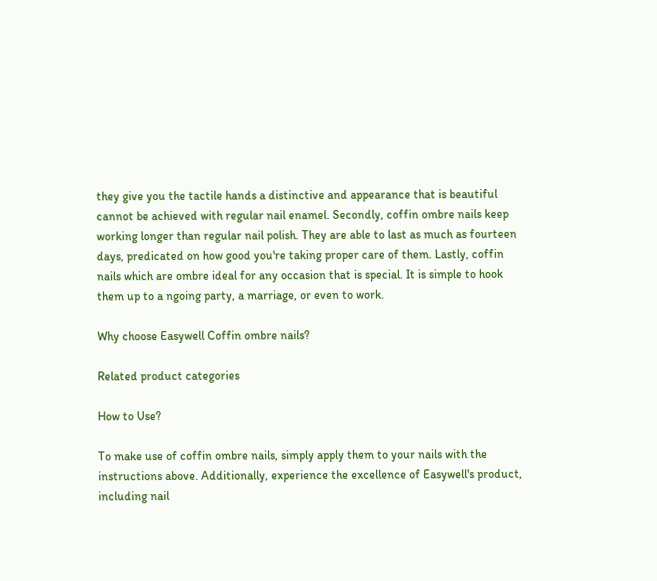they give you the tactile hands a distinctive and appearance that is beautiful cannot be achieved with regular nail enamel. Secondly, coffin ombre nails keep working longer than regular nail polish. They are able to last as much as fourteen days, predicated on how good you're taking proper care of them. Lastly, coffin nails which are ombre ideal for any occasion that is special. It is simple to hook them up to a ngoing party, a marriage, or even to work.

Why choose Easywell Coffin ombre nails?

Related product categories

How to Use?

To make use of coffin ombre nails, simply apply them to your nails with the instructions above. Additionally, experience the excellence of Easywell's product, including nail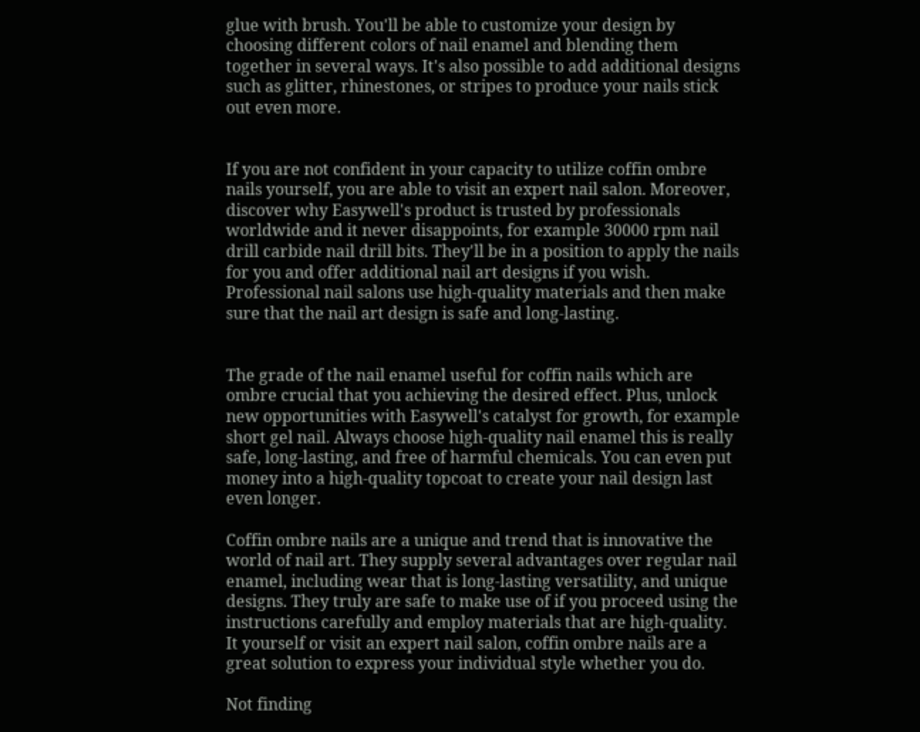glue with brush. You'll be able to customize your design by choosing different colors of nail enamel and blending them together in several ways. It's also possible to add additional designs such as glitter, rhinestones, or stripes to produce your nails stick out even more.


If you are not confident in your capacity to utilize coffin ombre nails yourself, you are able to visit an expert nail salon. Moreover, discover why Easywell's product is trusted by professionals worldwide and it never disappoints, for example 30000 rpm nail drill carbide nail drill bits. They'll be in a position to apply the nails for you and offer additional nail art designs if you wish. Professional nail salons use high-quality materials and then make sure that the nail art design is safe and long-lasting.


The grade of the nail enamel useful for coffin nails which are ombre crucial that you achieving the desired effect. Plus, unlock new opportunities with Easywell's catalyst for growth, for example short gel nail. Always choose high-quality nail enamel this is really safe, long-lasting, and free of harmful chemicals. You can even put money into a high-quality topcoat to create your nail design last even longer.

Coffin ombre nails are a unique and trend that is innovative the world of nail art. They supply several advantages over regular nail enamel, including wear that is long-lasting versatility, and unique designs. They truly are safe to make use of if you proceed using the instructions carefully and employ materials that are high-quality. It yourself or visit an expert nail salon, coffin ombre nails are a great solution to express your individual style whether you do.

Not finding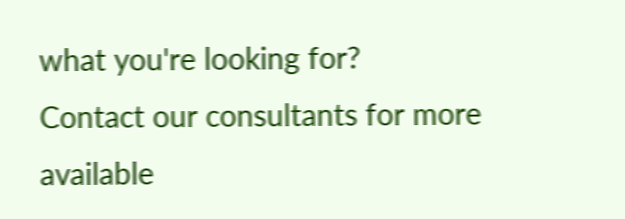what you're looking for?
Contact our consultants for more available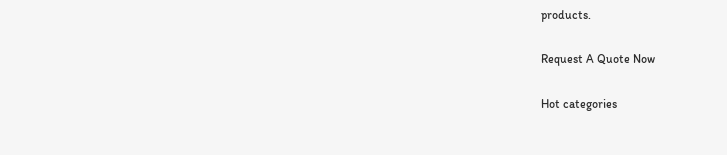products.

Request A Quote Now

Hot categories